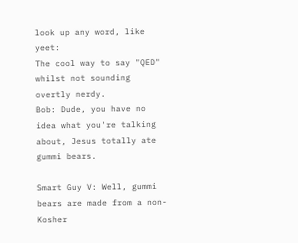look up any word, like yeet:
The cool way to say "QED" whilst not sounding overtly nerdy.
Bob: Dude, you have no idea what you're talking about, Jesus totally ate gummi bears.

Smart Guy V: Well, gummi bears are made from a non-Kosher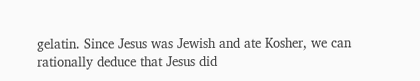gelatin. Since Jesus was Jewish and ate Kosher, we can rationally deduce that Jesus did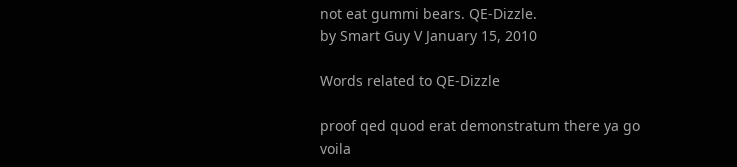not eat gummi bears. QE-Dizzle.
by Smart Guy V January 15, 2010

Words related to QE-Dizzle

proof qed quod erat demonstratum there ya go voila